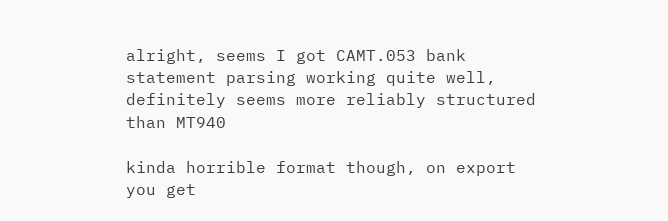alright, seems I got CAMT.053 bank statement parsing working quite well, definitely seems more reliably structured than MT940

kinda horrible format though, on export you get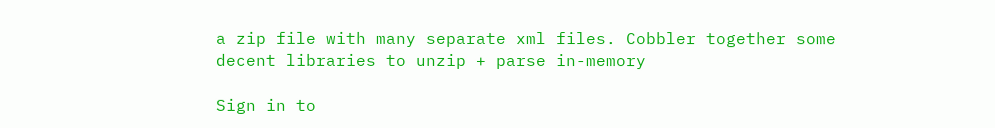a zip file with many separate xml files. Cobbler together some decent libraries to unzip + parse in-memory

Sign in to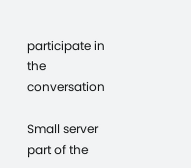participate in the conversation

Small server part of the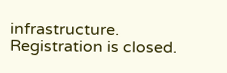infrastructure. Registration is closed.